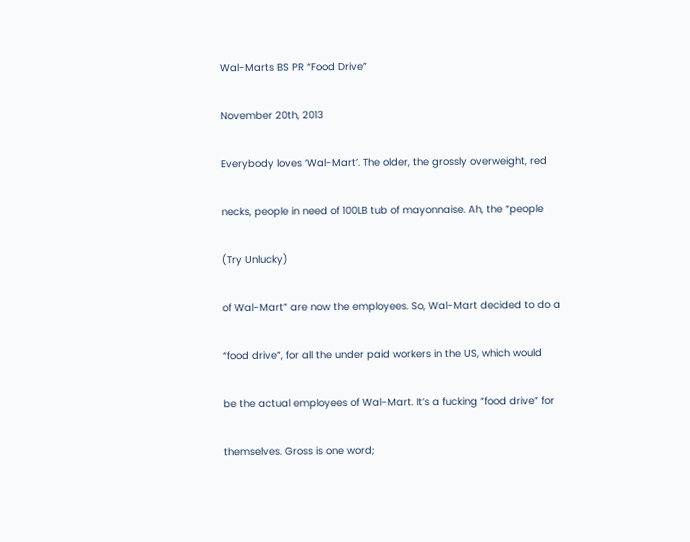Wal-Marts BS PR “Food Drive”

November 20th, 2013

Everybody loves ‘Wal-Mart’. The older, the grossly overweight, red

necks, people in need of 100LB tub of mayonnaise. Ah, the “people

(Try Unlucky)

of Wal-Mart” are now the employees. So, Wal-Mart decided to do a

“food drive”, for all the under paid workers in the US, which would

be the actual employees of Wal-Mart. It’s a fucking “food drive” for

themselves. Gross is one word;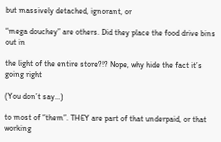but massively detached, ignorant, or

“mega douchey” are others. Did they place the food drive bins out in

the light of the entire store?!? Nope, why hide the fact it’s going right

(You don’t say…)

to most of “them”. THEY are part of that underpaid, or that working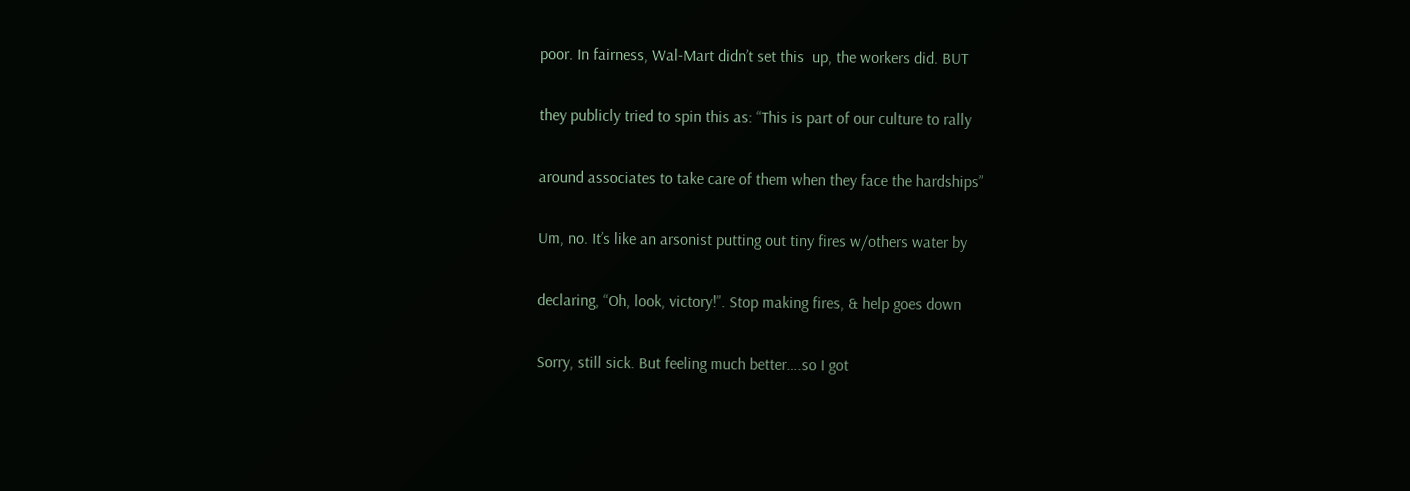poor. In fairness, Wal-Mart didn’t set this  up, the workers did. BUT

they publicly tried to spin this as: “This is part of our culture to rally

around associates to take care of them when they face the hardships”

Um, no. It’s like an arsonist putting out tiny fires w/others water by

declaring, “Oh, look, victory!”. Stop making fires, & help goes down

Sorry, still sick. But feeling much better….so I got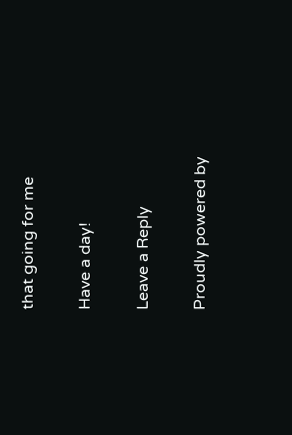that going for me

Have a day!

Leave a Reply

Proudly powered by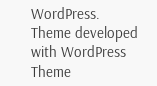WordPress. Theme developed with WordPress Theme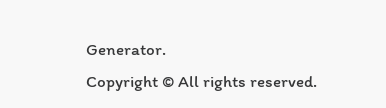Generator.
Copyright © All rights reserved.